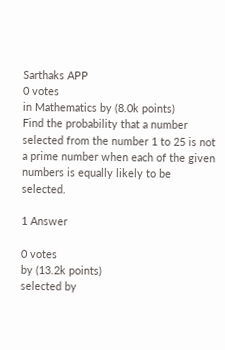Sarthaks APP
0 votes
in Mathematics by (8.0k points)
Find the probability that a number selected from the number 1 to 25 is not a prime number when each of the given numbers is equally likely to be selected.

1 Answer

0 votes
by (13.2k points)
selected by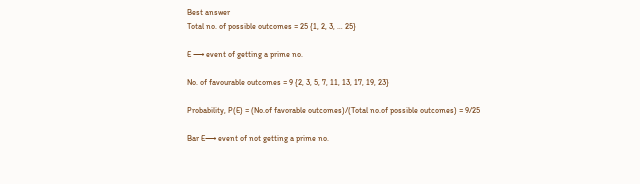Best answer
Total no. of possible outcomes = 25 {1, 2, 3, … 25}

E ⟶ event of getting a prime no.

No. of favourable outcomes = 9 {2, 3, 5, 7, 11, 13, 17, 19, 23}

Probability, P(E) = (No.of favorable outcomes)/(Total no.of possible outcomes) = 9/25

Bar E⟶ event of not getting a prime no.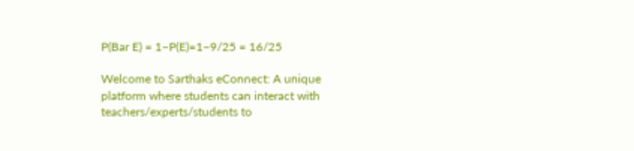P(Bar E) = 1−P(E)=1−9/25 = 16/25

Welcome to Sarthaks eConnect: A unique platform where students can interact with teachers/experts/students to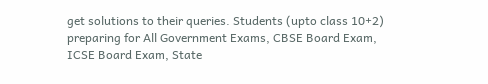get solutions to their queries. Students (upto class 10+2) preparing for All Government Exams, CBSE Board Exam, ICSE Board Exam, State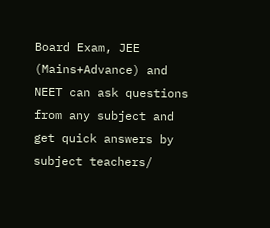Board Exam, JEE (Mains+Advance) and NEET can ask questions from any subject and get quick answers by subject teachers/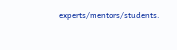experts/mentors/students.